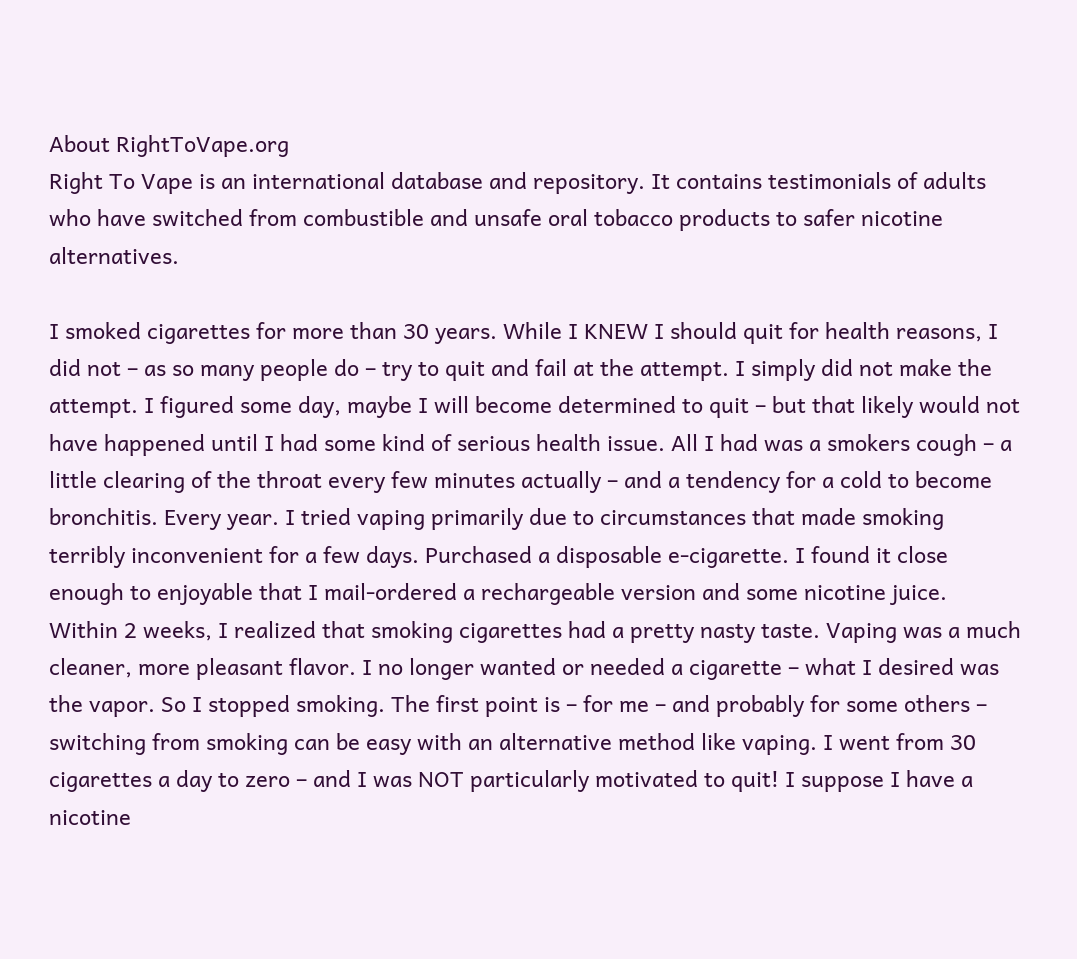About RightToVape.org
Right To Vape is an international database and repository. It contains testimonials of adults who have switched from combustible and unsafe oral tobacco products to safer nicotine alternatives.

I smoked cigarettes for more than 30 years. While I KNEW I should quit for health reasons, I did not – as so many people do – try to quit and fail at the attempt. I simply did not make the attempt. I figured some day, maybe I will become determined to quit – but that likely would not have happened until I had some kind of serious health issue. All I had was a smokers cough – a little clearing of the throat every few minutes actually – and a tendency for a cold to become bronchitis. Every year. I tried vaping primarily due to circumstances that made smoking terribly inconvenient for a few days. Purchased a disposable e-cigarette. I found it close enough to enjoyable that I mail-ordered a rechargeable version and some nicotine juice. Within 2 weeks, I realized that smoking cigarettes had a pretty nasty taste. Vaping was a much cleaner, more pleasant flavor. I no longer wanted or needed a cigarette – what I desired was the vapor. So I stopped smoking. The first point is – for me – and probably for some others – switching from smoking can be easy with an alternative method like vaping. I went from 30 cigarettes a day to zero – and I was NOT particularly motivated to quit! I suppose I have a nicotine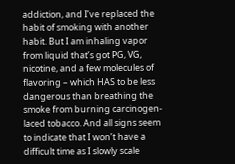addiction, and I’ve replaced the habit of smoking with another habit. But I am inhaling vapor from liquid that’s got PG, VG, nicotine, and a few molecules of flavoring – which HAS to be less dangerous than breathing the smoke from burning carcinogen-laced tobacco. And all signs seem to indicate that I won’t have a difficult time as I slowly scale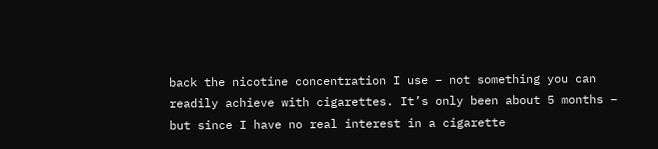back the nicotine concentration I use – not something you can readily achieve with cigarettes. It’s only been about 5 months – but since I have no real interest in a cigarette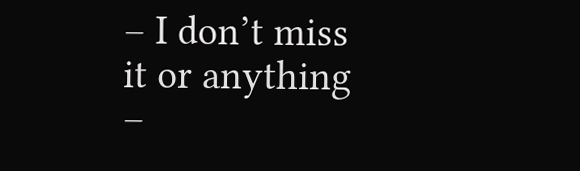– I don’t miss it or anything –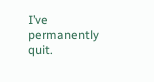I’ve permanently quit.